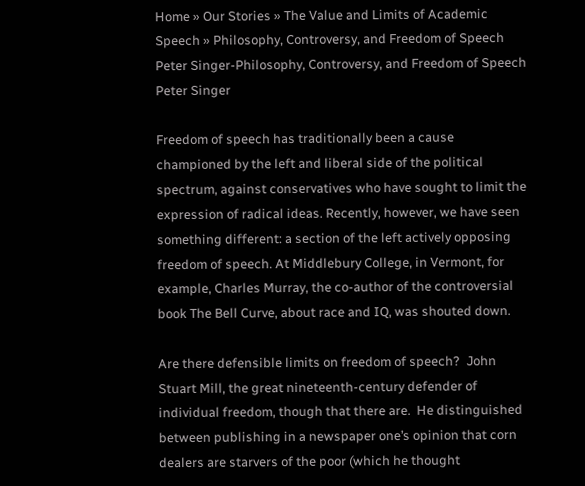Home » Our Stories » The Value and Limits of Academic Speech » Philosophy, Controversy, and Freedom of Speech
Peter Singer-Philosophy, Controversy, and Freedom of Speech
Peter Singer

Freedom of speech has traditionally been a cause championed by the left and liberal side of the political spectrum, against conservatives who have sought to limit the expression of radical ideas. Recently, however, we have seen something different: a section of the left actively opposing freedom of speech. At Middlebury College, in Vermont, for example, Charles Murray, the co-author of the controversial book The Bell Curve, about race and IQ, was shouted down.

Are there defensible limits on freedom of speech?  John Stuart Mill, the great nineteenth-century defender of individual freedom, though that there are.  He distinguished between publishing in a newspaper one’s opinion that corn dealers are starvers of the poor (which he thought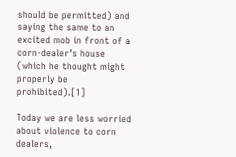should be permitted) and saying the same to an excited mob in front of a corn-dealer’s house (which he thought might properly be prohibited).[1]

Today we are less worried about violence to corn dealers,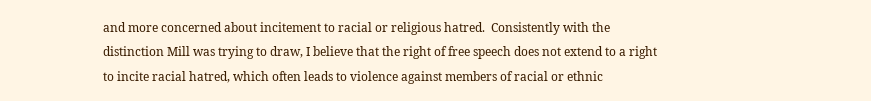and more concerned about incitement to racial or religious hatred.  Consistently with the distinction Mill was trying to draw, I believe that the right of free speech does not extend to a right to incite racial hatred, which often leads to violence against members of racial or ethnic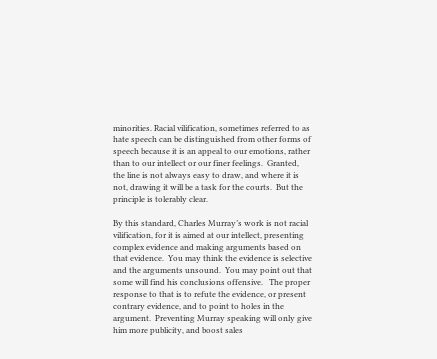minorities. Racial vilification, sometimes referred to as hate speech can be distinguished from other forms of speech because it is an appeal to our emotions, rather than to our intellect or our finer feelings.  Granted, the line is not always easy to draw, and where it is not, drawing it will be a task for the courts.  But the principle is tolerably clear.

By this standard, Charles Murray’s work is not racial vilification, for it is aimed at our intellect, presenting complex evidence and making arguments based on that evidence.  You may think the evidence is selective and the arguments unsound.  You may point out that some will find his conclusions offensive.   The proper response to that is to refute the evidence, or present contrary evidence, and to point to holes in the argument.  Preventing Murray speaking will only give him more publicity, and boost sales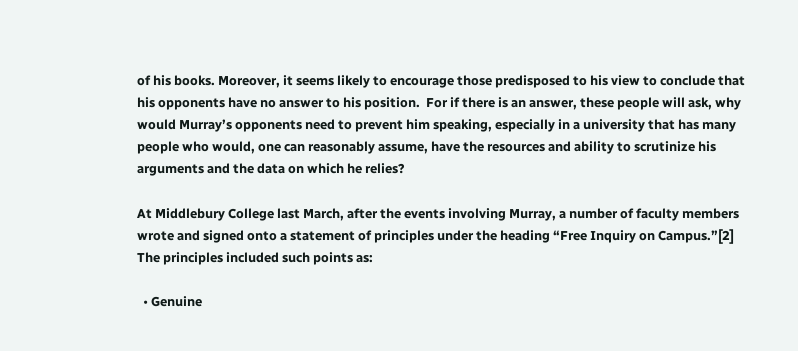of his books. Moreover, it seems likely to encourage those predisposed to his view to conclude that his opponents have no answer to his position.  For if there is an answer, these people will ask, why would Murray’s opponents need to prevent him speaking, especially in a university that has many people who would, one can reasonably assume, have the resources and ability to scrutinize his arguments and the data on which he relies?

At Middlebury College last March, after the events involving Murray, a number of faculty members wrote and signed onto a statement of principles under the heading “Free Inquiry on Campus.”[2] The principles included such points as:

  • Genuine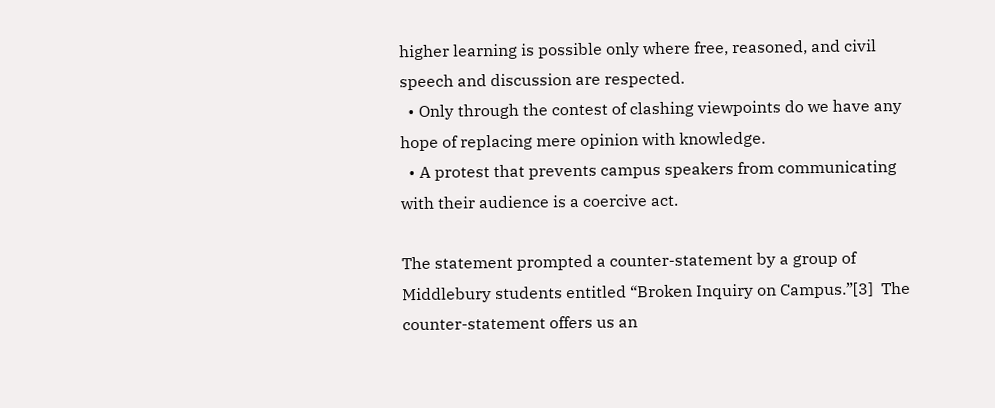higher learning is possible only where free, reasoned, and civil speech and discussion are respected.
  • Only through the contest of clashing viewpoints do we have any hope of replacing mere opinion with knowledge.
  • A protest that prevents campus speakers from communicating with their audience is a coercive act.

The statement prompted a counter-statement by a group of Middlebury students entitled “Broken Inquiry on Campus.”[3]  The counter-statement offers us an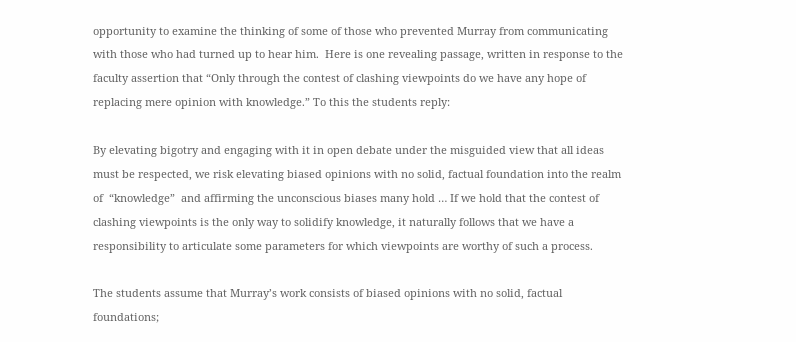opportunity to examine the thinking of some of those who prevented Murray from communicating with those who had turned up to hear him.  Here is one revealing passage, written in response to the faculty assertion that “Only through the contest of clashing viewpoints do we have any hope of replacing mere opinion with knowledge.” To this the students reply:

By elevating bigotry and engaging with it in open debate under the misguided view that all ideas must be respected, we risk elevating biased opinions with no solid, factual foundation into the realm of  “knowledge”  and affirming the unconscious biases many hold … If we hold that the contest of clashing viewpoints is the only way to solidify knowledge, it naturally follows that we have a responsibility to articulate some parameters for which viewpoints are worthy of such a process.

The students assume that Murray’s work consists of biased opinions with no solid, factual foundations;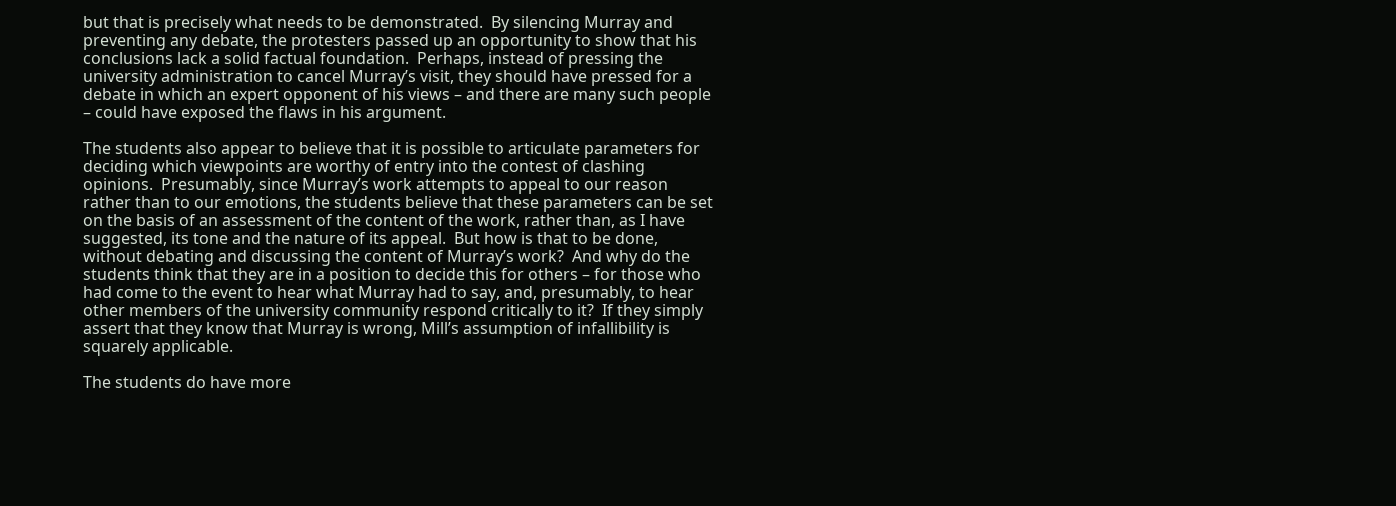but that is precisely what needs to be demonstrated.  By silencing Murray and preventing any debate, the protesters passed up an opportunity to show that his conclusions lack a solid factual foundation.  Perhaps, instead of pressing the university administration to cancel Murray’s visit, they should have pressed for a debate in which an expert opponent of his views – and there are many such people – could have exposed the flaws in his argument.

The students also appear to believe that it is possible to articulate parameters for deciding which viewpoints are worthy of entry into the contest of clashing opinions.  Presumably, since Murray’s work attempts to appeal to our reason rather than to our emotions, the students believe that these parameters can be set on the basis of an assessment of the content of the work, rather than, as I have suggested, its tone and the nature of its appeal.  But how is that to be done, without debating and discussing the content of Murray’s work?  And why do the students think that they are in a position to decide this for others – for those who had come to the event to hear what Murray had to say, and, presumably, to hear other members of the university community respond critically to it?  If they simply assert that they know that Murray is wrong, Mill’s assumption of infallibility is squarely applicable.

The students do have more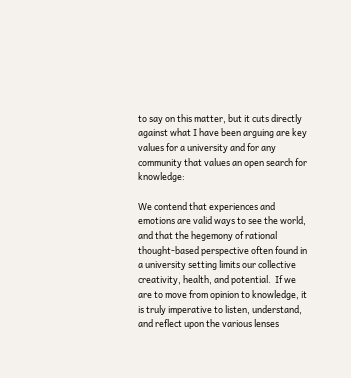to say on this matter, but it cuts directly against what I have been arguing are key values for a university and for any community that values an open search for knowledge:

We contend that experiences and emotions are valid ways to see the world, and that the hegemony of rational thought-based perspective often found in a university setting limits our collective creativity, health, and potential.  If we are to move from opinion to knowledge, it is truly imperative to listen, understand, and reflect upon the various lenses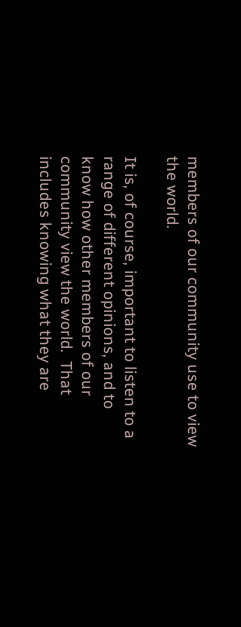members of our community use to view the world.

It is, of course, important to listen to a range of different opinions, and to know how other members of our community view the world.  That includes knowing what they are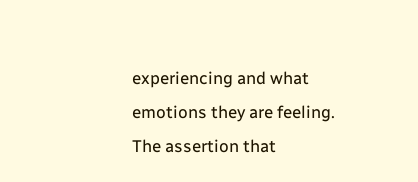experiencing and what emotions they are feeling.  The assertion that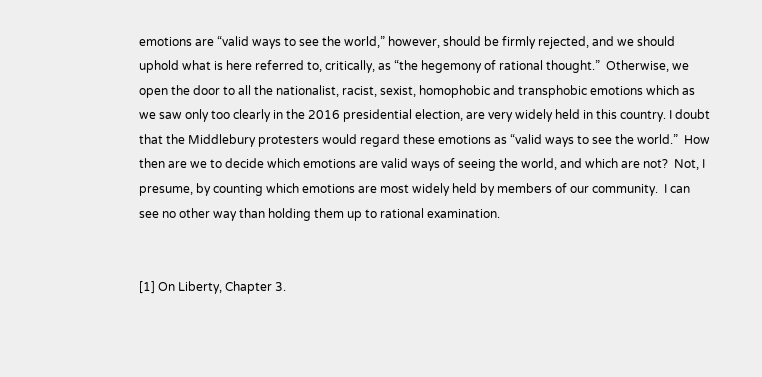emotions are “valid ways to see the world,” however, should be firmly rejected, and we should uphold what is here referred to, critically, as “the hegemony of rational thought.”  Otherwise, we open the door to all the nationalist, racist, sexist, homophobic and transphobic emotions which as we saw only too clearly in the 2016 presidential election, are very widely held in this country. I doubt that the Middlebury protesters would regard these emotions as “valid ways to see the world.”  How then are we to decide which emotions are valid ways of seeing the world, and which are not?  Not, I presume, by counting which emotions are most widely held by members of our community.  I can see no other way than holding them up to rational examination.


[1] On Liberty, Chapter 3.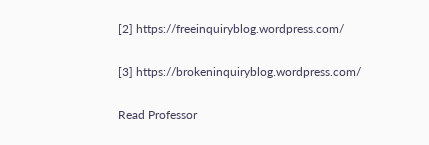[2] https://freeinquiryblog.wordpress.com/

[3] https://brokeninquiryblog.wordpress.com/

Read Professor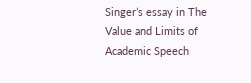Singer’s essay in The Value and Limits of Academic Speech